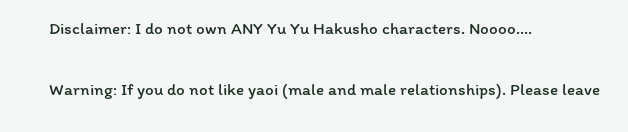Disclaimer: I do not own ANY Yu Yu Hakusho characters. Noooo….

Warning: If you do not like yaoi (male and male relationships). Please leave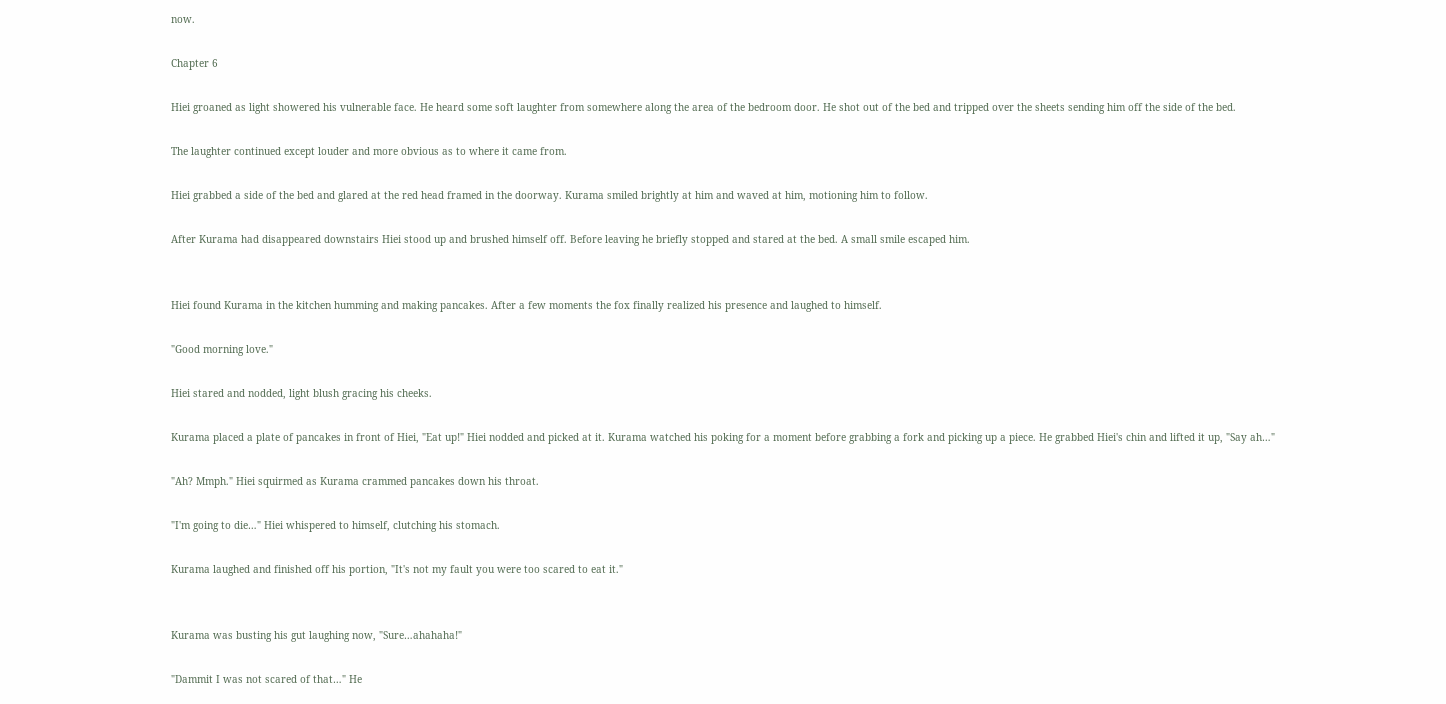now.

Chapter 6

Hiei groaned as light showered his vulnerable face. He heard some soft laughter from somewhere along the area of the bedroom door. He shot out of the bed and tripped over the sheets sending him off the side of the bed.

The laughter continued except louder and more obvious as to where it came from.

Hiei grabbed a side of the bed and glared at the red head framed in the doorway. Kurama smiled brightly at him and waved at him, motioning him to follow.

After Kurama had disappeared downstairs Hiei stood up and brushed himself off. Before leaving he briefly stopped and stared at the bed. A small smile escaped him.


Hiei found Kurama in the kitchen humming and making pancakes. After a few moments the fox finally realized his presence and laughed to himself.

"Good morning love."

Hiei stared and nodded, light blush gracing his cheeks.

Kurama placed a plate of pancakes in front of Hiei, "Eat up!" Hiei nodded and picked at it. Kurama watched his poking for a moment before grabbing a fork and picking up a piece. He grabbed Hiei's chin and lifted it up, "Say ah…"

"Ah? Mmph." Hiei squirmed as Kurama crammed pancakes down his throat.

"I'm going to die…" Hiei whispered to himself, clutching his stomach.

Kurama laughed and finished off his portion, "It's not my fault you were too scared to eat it."


Kurama was busting his gut laughing now, "Sure…ahahaha!"

"Dammit I was not scared of that…" He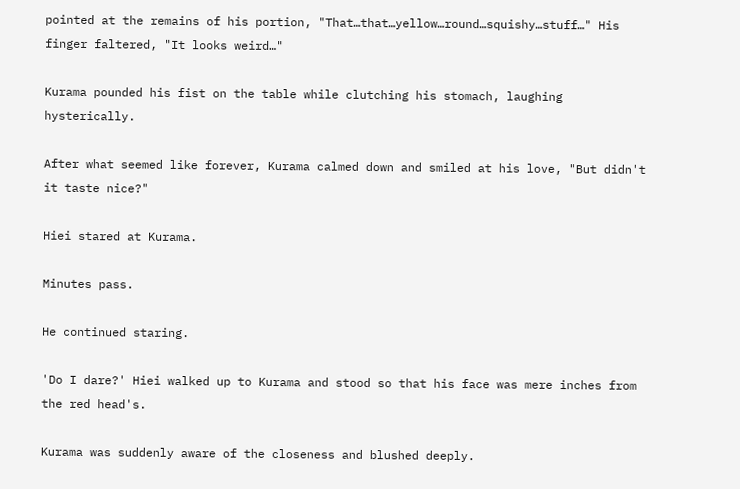pointed at the remains of his portion, "That…that…yellow…round…squishy…stuff…" His finger faltered, "It looks weird…"

Kurama pounded his fist on the table while clutching his stomach, laughing hysterically.

After what seemed like forever, Kurama calmed down and smiled at his love, "But didn't it taste nice?"

Hiei stared at Kurama.

Minutes pass.

He continued staring.

'Do I dare?' Hiei walked up to Kurama and stood so that his face was mere inches from the red head's.

Kurama was suddenly aware of the closeness and blushed deeply.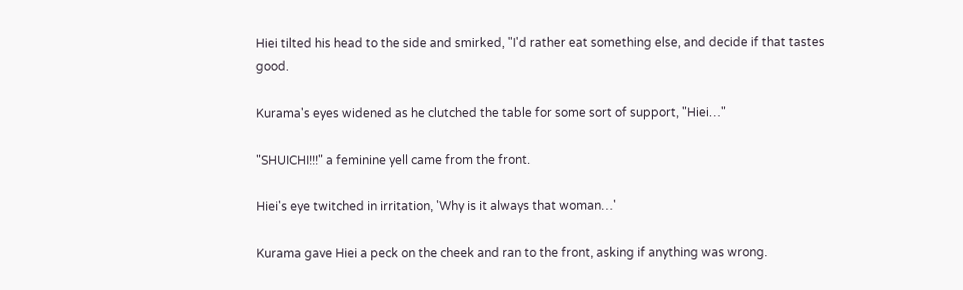Hiei tilted his head to the side and smirked, "I'd rather eat something else, and decide if that tastes good.

Kurama's eyes widened as he clutched the table for some sort of support, "Hiei…"

"SHUICHI!!!" a feminine yell came from the front.

Hiei's eye twitched in irritation, 'Why is it always that woman…'

Kurama gave Hiei a peck on the cheek and ran to the front, asking if anything was wrong.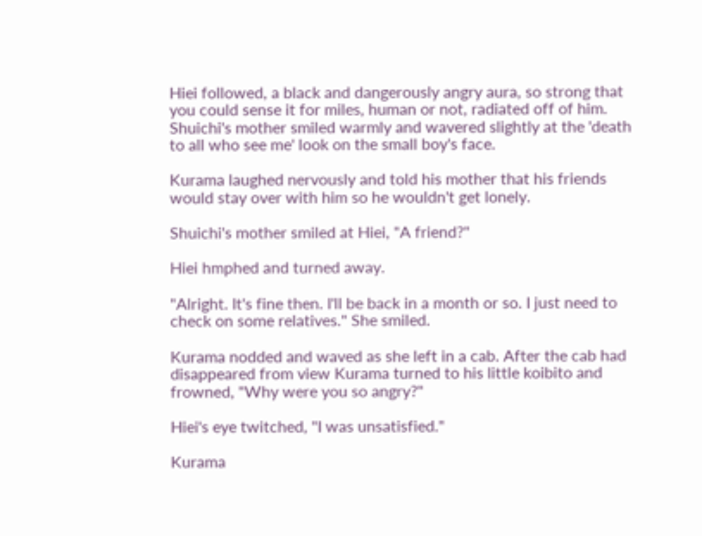Hiei followed, a black and dangerously angry aura, so strong that you could sense it for miles, human or not, radiated off of him. Shuichi's mother smiled warmly and wavered slightly at the 'death to all who see me' look on the small boy's face.

Kurama laughed nervously and told his mother that his friends would stay over with him so he wouldn't get lonely.

Shuichi's mother smiled at Hiei, "A friend?"

Hiei hmphed and turned away.

"Alright. It's fine then. I'll be back in a month or so. I just need to check on some relatives." She smiled.

Kurama nodded and waved as she left in a cab. After the cab had disappeared from view Kurama turned to his little koibito and frowned, "Why were you so angry?"

Hiei's eye twitched, "I was unsatisfied."

Kurama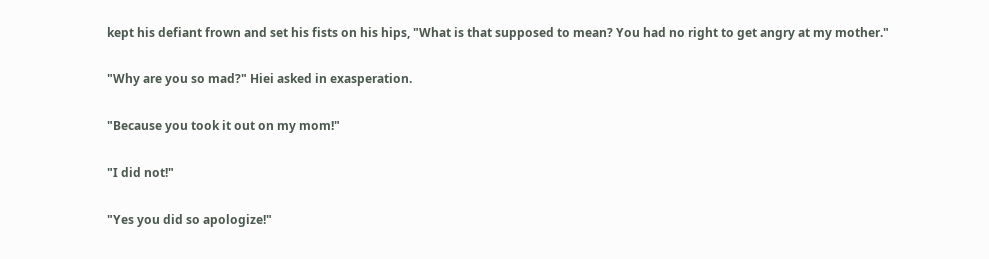kept his defiant frown and set his fists on his hips, "What is that supposed to mean? You had no right to get angry at my mother."

"Why are you so mad?" Hiei asked in exasperation.

"Because you took it out on my mom!"

"I did not!"

"Yes you did so apologize!"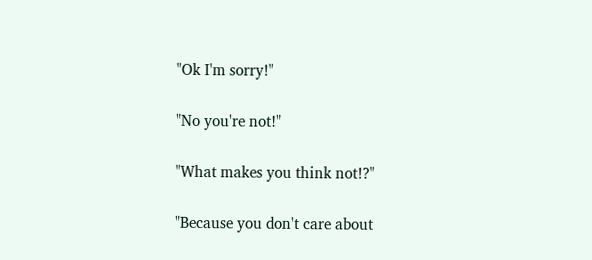"Ok I'm sorry!"

"No you're not!"

"What makes you think not!?"

"Because you don't care about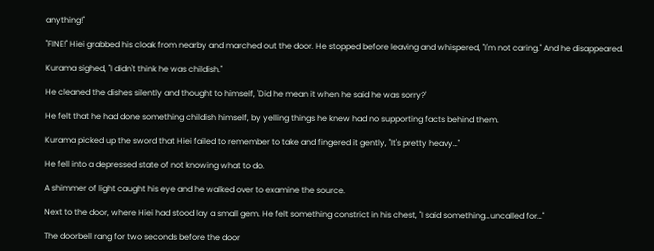anything!"

"FINE!" Hiei grabbed his cloak from nearby and marched out the door. He stopped before leaving and whispered, "I'm not caring." And he disappeared.

Kurama sighed, "I didn't think he was childish."

He cleaned the dishes silently and thought to himself, 'Did he mean it when he said he was sorry?'

He felt that he had done something childish himself, by yelling things he knew had no supporting facts behind them.

Kurama picked up the sword that Hiei failed to remember to take and fingered it gently, "It's pretty heavy…"

He fell into a depressed state of not knowing what to do.

A shimmer of light caught his eye and he walked over to examine the source.

Next to the door, where Hiei had stood lay a small gem. He felt something constrict in his chest, "I said something…uncalled for…"

The doorbell rang for two seconds before the door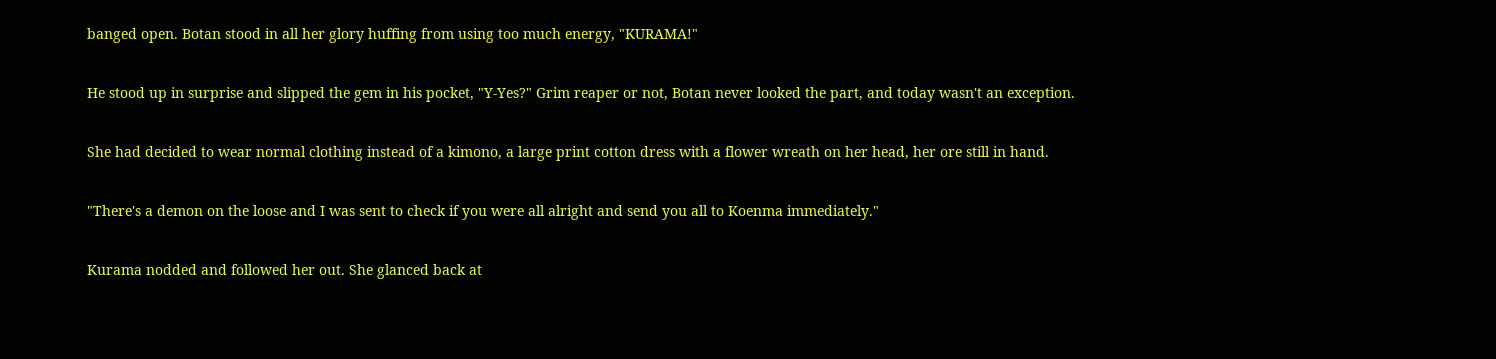banged open. Botan stood in all her glory huffing from using too much energy, "KURAMA!"

He stood up in surprise and slipped the gem in his pocket, "Y-Yes?" Grim reaper or not, Botan never looked the part, and today wasn't an exception.

She had decided to wear normal clothing instead of a kimono, a large print cotton dress with a flower wreath on her head, her ore still in hand.

"There's a demon on the loose and I was sent to check if you were all alright and send you all to Koenma immediately."

Kurama nodded and followed her out. She glanced back at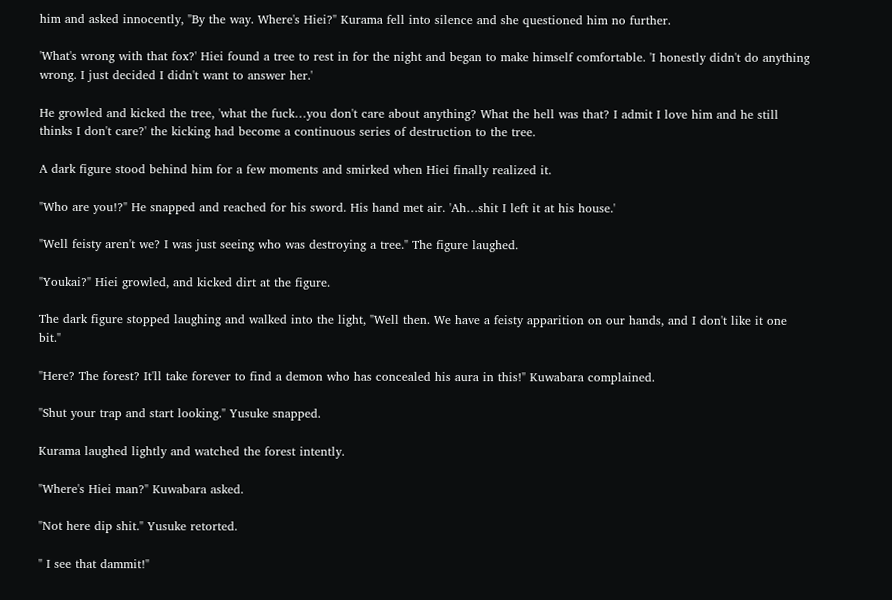him and asked innocently, "By the way. Where's Hiei?" Kurama fell into silence and she questioned him no further.

'What's wrong with that fox?' Hiei found a tree to rest in for the night and began to make himself comfortable. 'I honestly didn't do anything wrong. I just decided I didn't want to answer her.'

He growled and kicked the tree, 'what the fuck…you don't care about anything? What the hell was that? I admit I love him and he still thinks I don't care?' the kicking had become a continuous series of destruction to the tree.

A dark figure stood behind him for a few moments and smirked when Hiei finally realized it.

"Who are you!?" He snapped and reached for his sword. His hand met air. 'Ah…shit I left it at his house.'

"Well feisty aren't we? I was just seeing who was destroying a tree." The figure laughed.

"Youkai?" Hiei growled, and kicked dirt at the figure.

The dark figure stopped laughing and walked into the light, "Well then. We have a feisty apparition on our hands, and I don't like it one bit."

"Here? The forest? It'll take forever to find a demon who has concealed his aura in this!" Kuwabara complained.

"Shut your trap and start looking." Yusuke snapped.

Kurama laughed lightly and watched the forest intently.

"Where's Hiei man?" Kuwabara asked.

"Not here dip shit." Yusuke retorted.

" I see that dammit!"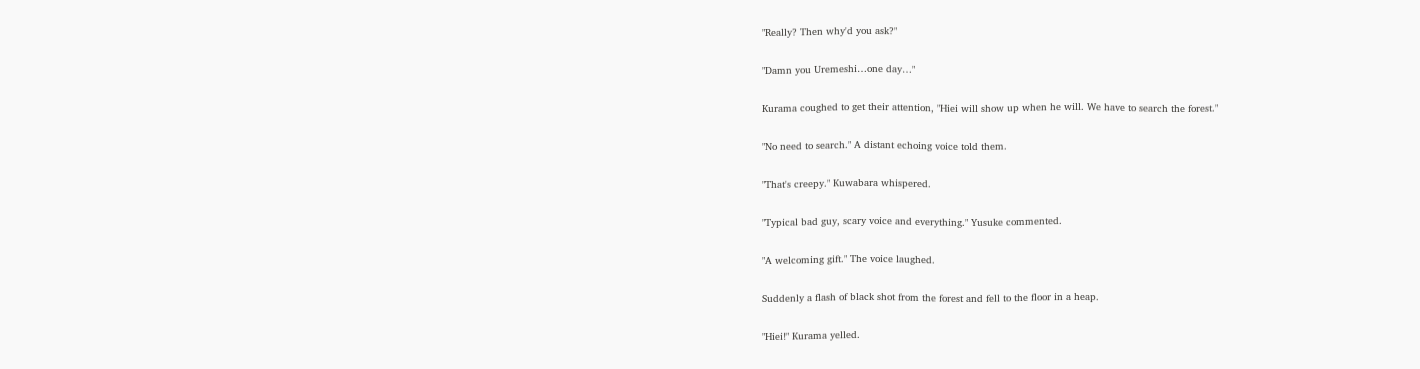"Really? Then why'd you ask?"

"Damn you Uremeshi…one day…"

Kurama coughed to get their attention, "Hiei will show up when he will. We have to search the forest."

"No need to search." A distant echoing voice told them.

"That's creepy." Kuwabara whispered.

"Typical bad guy, scary voice and everything." Yusuke commented.

"A welcoming gift." The voice laughed.

Suddenly a flash of black shot from the forest and fell to the floor in a heap.

"Hiei!" Kurama yelled.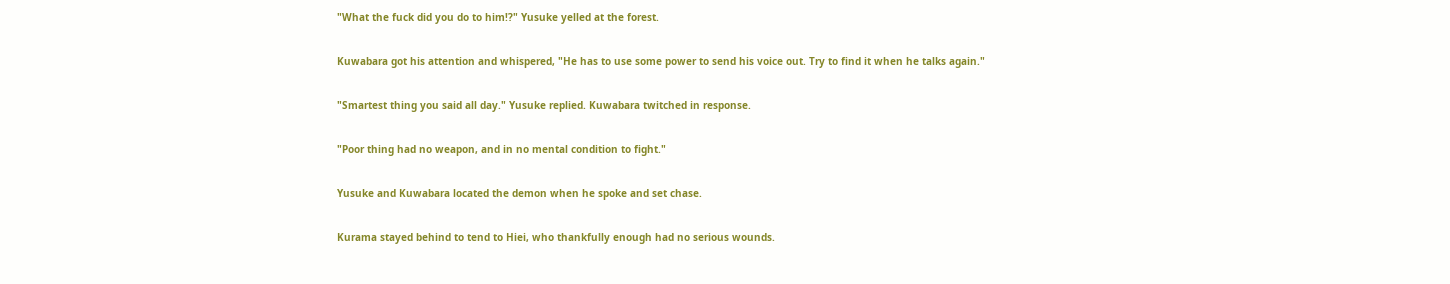"What the fuck did you do to him!?" Yusuke yelled at the forest.

Kuwabara got his attention and whispered, "He has to use some power to send his voice out. Try to find it when he talks again."

"Smartest thing you said all day." Yusuke replied. Kuwabara twitched in response.

"Poor thing had no weapon, and in no mental condition to fight."

Yusuke and Kuwabara located the demon when he spoke and set chase.

Kurama stayed behind to tend to Hiei, who thankfully enough had no serious wounds.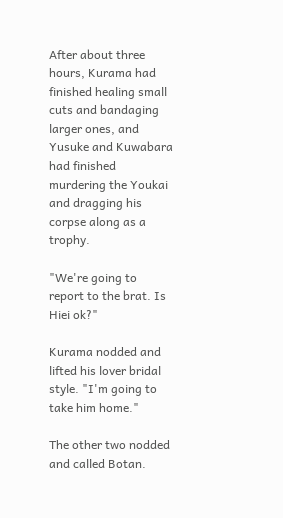After about three hours, Kurama had finished healing small cuts and bandaging larger ones, and Yusuke and Kuwabara had finished murdering the Youkai and dragging his corpse along as a trophy.

"We're going to report to the brat. Is Hiei ok?"

Kurama nodded and lifted his lover bridal style. "I'm going to take him home."

The other two nodded and called Botan.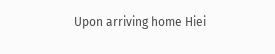Upon arriving home Hiei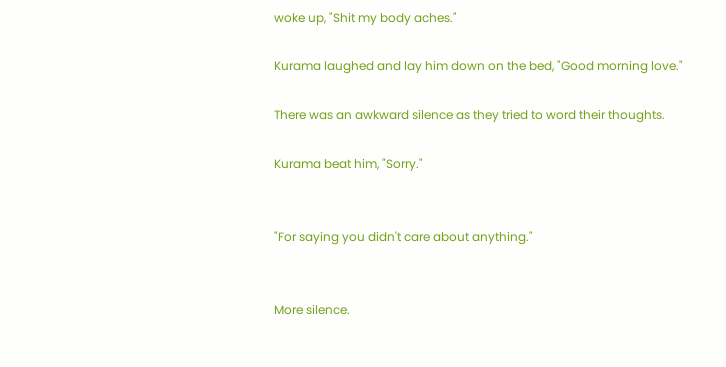woke up, "Shit my body aches."

Kurama laughed and lay him down on the bed, "Good morning love."

There was an awkward silence as they tried to word their thoughts.

Kurama beat him, "Sorry."


"For saying you didn't care about anything."


More silence.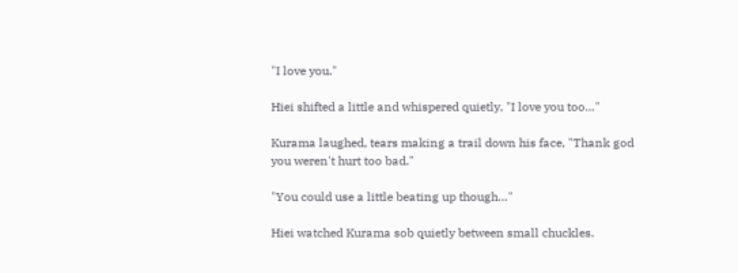"I love you."

Hiei shifted a little and whispered quietly, "I love you too…"

Kurama laughed, tears making a trail down his face, "Thank god you weren't hurt too bad."

"You could use a little beating up though…"

Hiei watched Kurama sob quietly between small chuckles.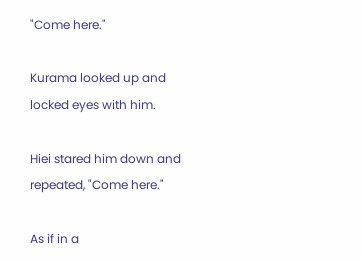"Come here."

Kurama looked up and locked eyes with him.

Hiei stared him down and repeated, "Come here."

As if in a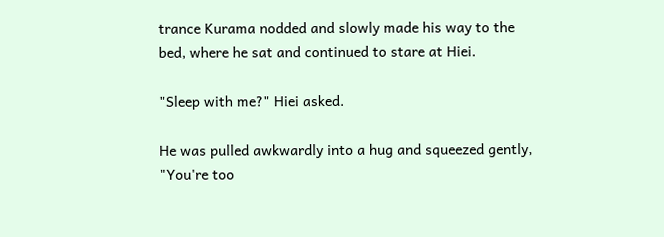trance Kurama nodded and slowly made his way to the bed, where he sat and continued to stare at Hiei.

"Sleep with me?" Hiei asked.

He was pulled awkwardly into a hug and squeezed gently, "You're too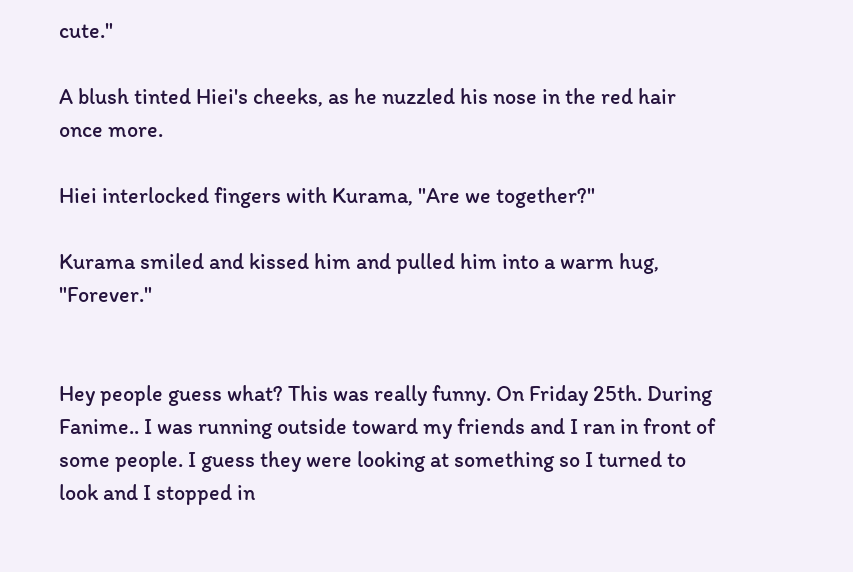cute."

A blush tinted Hiei's cheeks, as he nuzzled his nose in the red hair once more.

Hiei interlocked fingers with Kurama, "Are we together?"

Kurama smiled and kissed him and pulled him into a warm hug, "Forever."


Hey people guess what? This was really funny. On Friday 25th. During Fanime.. I was running outside toward my friends and I ran in front of some people. I guess they were looking at something so I turned to look and I stopped in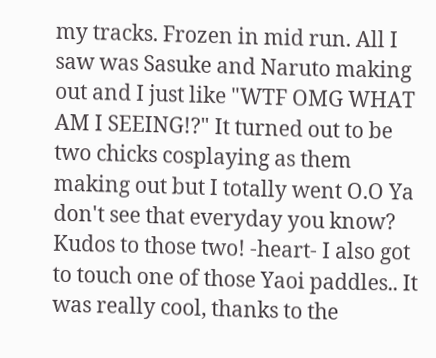my tracks. Frozen in mid run. All I saw was Sasuke and Naruto making out and I just like "WTF OMG WHAT AM I SEEING!?" It turned out to be two chicks cosplaying as them making out but I totally went O.O Ya don't see that everyday you know? Kudos to those two! -heart- I also got to touch one of those Yaoi paddles.. It was really cool, thanks to the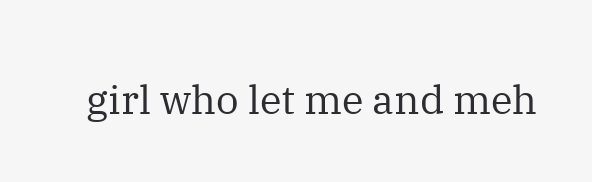girl who let me and meh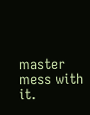master mess with it.